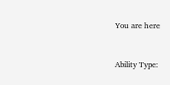You are here


Ability Type: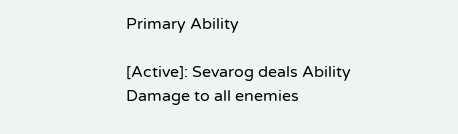Primary Ability

[Active]: Sevarog deals Ability Damage to all enemies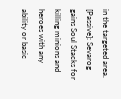in the targeted area.
[Passive]: Sevarog gains Soul Stacks for killing minions and heroes with any ability or basic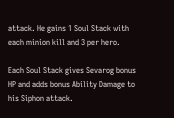attack. He gains 1 Soul Stack with each minion kill and 3 per hero.

Each Soul Stack gives Sevarog bonus HP and adds bonus Ability Damage to his Siphon attack.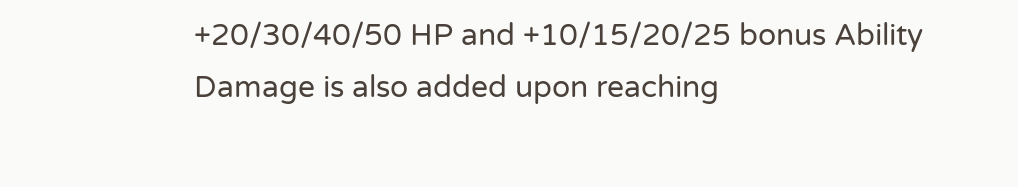+20/30/40/50 HP and +10/15/20/25 bonus Ability Damage is also added upon reaching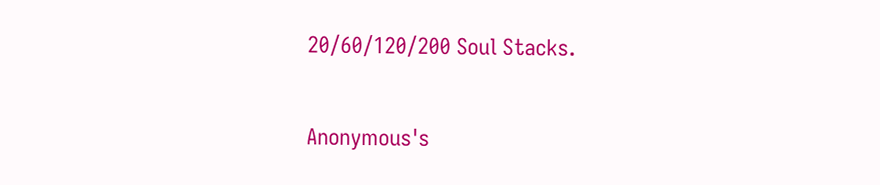20/60/120/200 Soul Stacks.

Anonymous's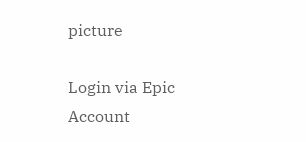picture

Login via Epic Account